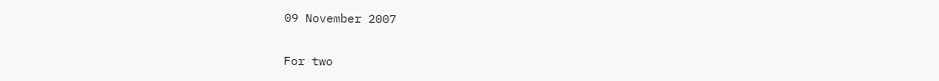09 November 2007


For two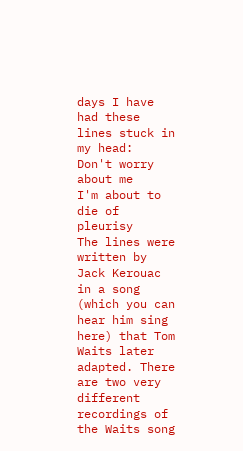days I have had these lines stuck in my head:
Don't worry about me
I'm about to die of pleurisy
The lines were written by Jack Kerouac in a song (which you can hear him sing here) that Tom Waits later adapted. There are two very different recordings of the Waits song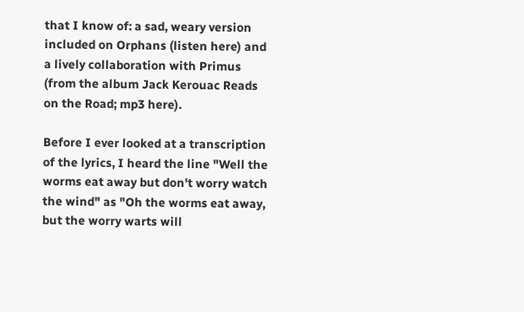that I know of: a sad, weary version included on Orphans (listen here) and a lively collaboration with Primus (from the album Jack Kerouac Reads on the Road; mp3 here).

Before I ever looked at a transcription of the lyrics, I heard the line "Well the worms eat away but don't worry watch the wind" as "Oh the worms eat away, but the worry warts will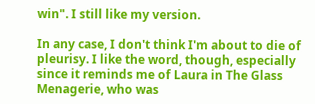win". I still like my version.

In any case, I don't think I'm about to die of pleurisy. I like the word, though, especially since it reminds me of Laura in The Glass Menagerie, who was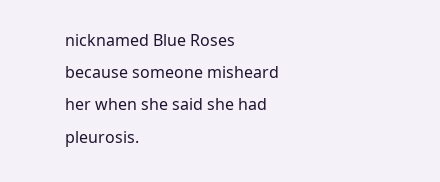nicknamed Blue Roses because someone misheard her when she said she had pleurosis.